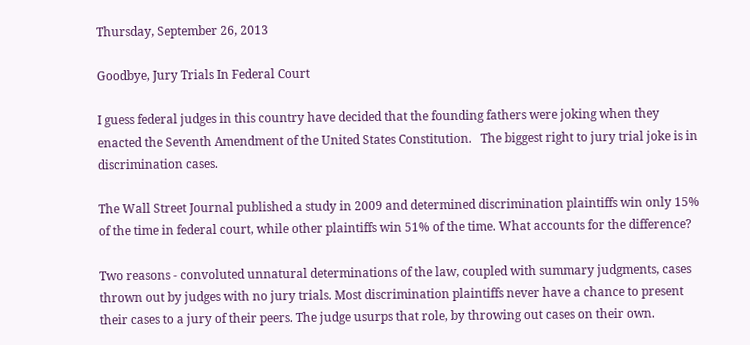Thursday, September 26, 2013

Goodbye, Jury Trials In Federal Court

I guess federal judges in this country have decided that the founding fathers were joking when they enacted the Seventh Amendment of the United States Constitution.   The biggest right to jury trial joke is in discrimination cases.

The Wall Street Journal published a study in 2009 and determined discrimination plaintiffs win only 15% of the time in federal court, while other plaintiffs win 51% of the time. What accounts for the difference?

Two reasons - convoluted unnatural determinations of the law, coupled with summary judgments, cases thrown out by judges with no jury trials. Most discrimination plaintiffs never have a chance to present their cases to a jury of their peers. The judge usurps that role, by throwing out cases on their own.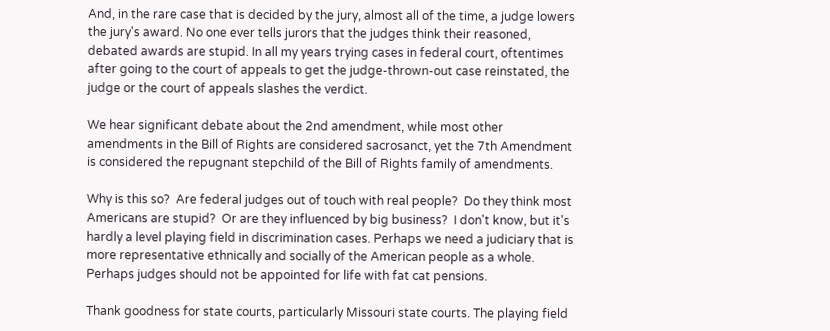And, in the rare case that is decided by the jury, almost all of the time, a judge lowers the jury's award. No one ever tells jurors that the judges think their reasoned, debated awards are stupid. In all my years trying cases in federal court, oftentimes after going to the court of appeals to get the judge-thrown-out case reinstated, the judge or the court of appeals slashes the verdict.

We hear significant debate about the 2nd amendment, while most other amendments in the Bill of Rights are considered sacrosanct, yet the 7th Amendment is considered the repugnant stepchild of the Bill of Rights family of amendments.

Why is this so?  Are federal judges out of touch with real people?  Do they think most Americans are stupid?  Or are they influenced by big business?  I don't know, but it's hardly a level playing field in discrimination cases. Perhaps we need a judiciary that is more representative ethnically and socially of the American people as a whole. Perhaps judges should not be appointed for life with fat cat pensions.

Thank goodness for state courts, particularly Missouri state courts. The playing field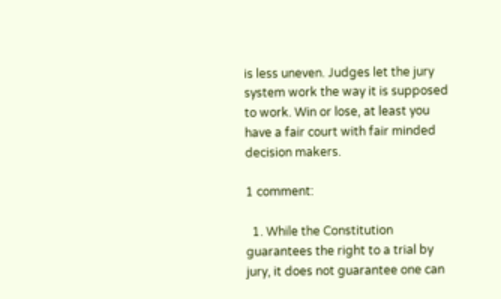is less uneven. Judges let the jury system work the way it is supposed to work. Win or lose, at least you have a fair court with fair minded decision makers.

1 comment:

  1. While the Constitution guarantees the right to a trial by jury, it does not guarantee one can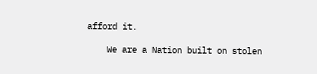afford it.

    We are a Nation built on stolen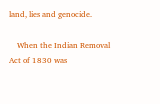land, lies and genocide.

    When the Indian Removal Act of 1830 was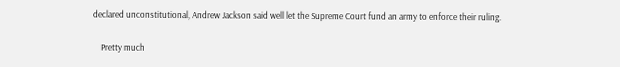declared unconstitutional, Andrew Jackson said well let the Supreme Court fund an army to enforce their ruling.

    Pretty much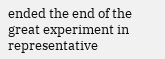ended the end of the great experiment in representative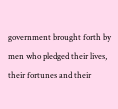government brought forth by men who pledged their lives, their fortunes and their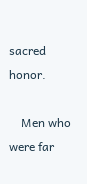sacred honor.

    Men who were far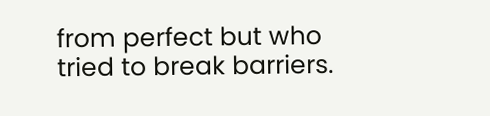from perfect but who tried to break barriers.